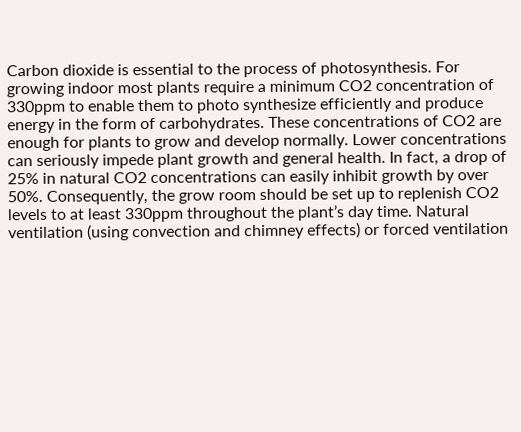Carbon dioxide is essential to the process of photosynthesis. For growing indoor most plants require a minimum CO2 concentration of 330ppm to enable them to photo synthesize efficiently and produce energy in the form of carbohydrates. These concentrations of CO2 are enough for plants to grow and develop normally. Lower concentrations can seriously impede plant growth and general health. In fact, a drop of 25% in natural CO2 concentrations can easily inhibit growth by over 50%. Consequently, the grow room should be set up to replenish CO2 levels to at least 330ppm throughout the plant’s day time. Natural ventilation (using convection and chimney effects) or forced ventilation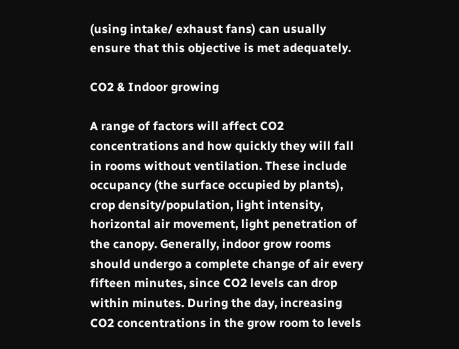(using intake/ exhaust fans) can usually ensure that this objective is met adequately.

CO2 & Indoor growing

A range of factors will affect CO2 concentrations and how quickly they will fall in rooms without ventilation. These include occupancy (the surface occupied by plants), crop density/population, light intensity, horizontal air movement, light penetration of the canopy. Generally, indoor grow rooms should undergo a complete change of air every fifteen minutes, since CO2 levels can drop within minutes. During the day, increasing CO2 concentrations in the grow room to levels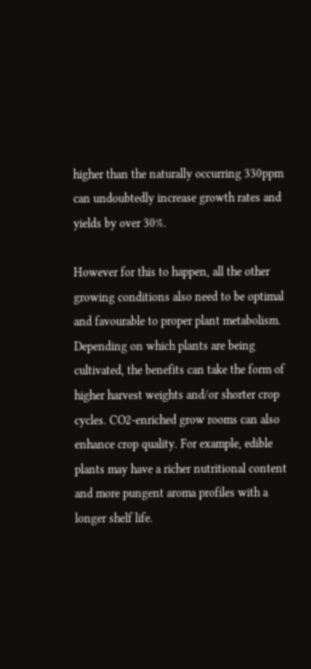higher than the naturally occurring 330ppm can undoubtedly increase growth rates and yields by over 30%.

However for this to happen, all the other growing conditions also need to be optimal and favourable to proper plant metabolism. Depending on which plants are being cultivated, the benefits can take the form of higher harvest weights and/or shorter crop cycles. CO2-enriched grow rooms can also enhance crop quality. For example, edible plants may have a richer nutritional content and more pungent aroma profiles with a longer shelf life.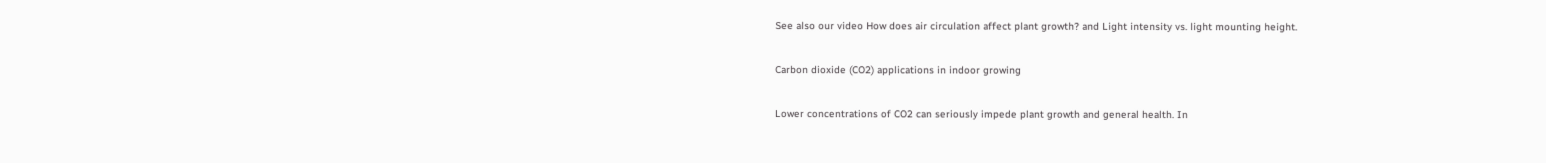See also our video How does air circulation affect plant growth? and Light intensity vs. light mounting height.

Carbon dioxide (CO2) applications in indoor growing

Lower concentrations of CO2 can seriously impede plant growth and general health. In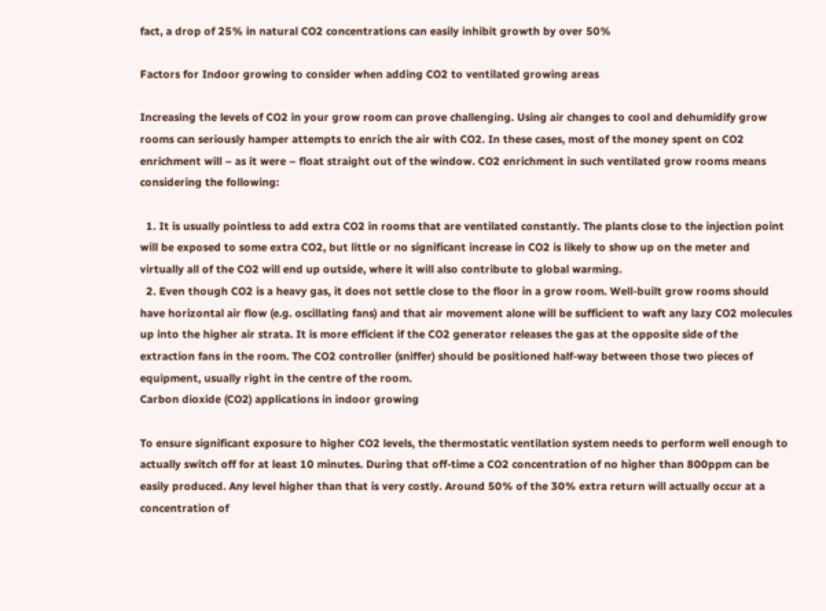fact, a drop of 25% in natural CO2 concentrations can easily inhibit growth by over 50%

Factors for Indoor growing to consider when adding CO2 to ventilated growing areas

Increasing the levels of CO2 in your grow room can prove challenging. Using air changes to cool and dehumidify grow rooms can seriously hamper attempts to enrich the air with CO2. In these cases, most of the money spent on CO2 enrichment will – as it were – float straight out of the window. CO2 enrichment in such ventilated grow rooms means considering the following:

  1. It is usually pointless to add extra CO2 in rooms that are ventilated constantly. The plants close to the injection point will be exposed to some extra CO2, but little or no significant increase in CO2 is likely to show up on the meter and virtually all of the CO2 will end up outside, where it will also contribute to global warming.
  2. Even though CO2 is a heavy gas, it does not settle close to the floor in a grow room. Well-built grow rooms should have horizontal air flow (e.g. oscillating fans) and that air movement alone will be sufficient to waft any lazy CO2 molecules up into the higher air strata. It is more efficient if the CO2 generator releases the gas at the opposite side of the extraction fans in the room. The CO2 controller (sniffer) should be positioned half-way between those two pieces of equipment, usually right in the centre of the room.
Carbon dioxide (CO2) applications in indoor growing

To ensure significant exposure to higher CO2 levels, the thermostatic ventilation system needs to perform well enough to actually switch off for at least 10 minutes. During that off-time a CO2 concentration of no higher than 800ppm can be easily produced. Any level higher than that is very costly. Around 50% of the 30% extra return will actually occur at a concentration of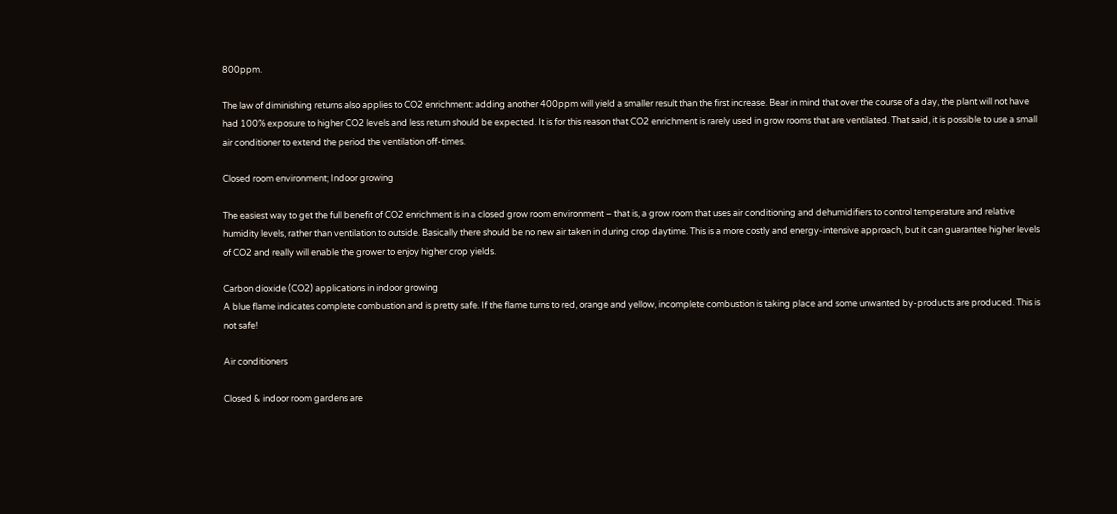800ppm.

The law of diminishing returns also applies to CO2 enrichment: adding another 400ppm will yield a smaller result than the first increase. Bear in mind that over the course of a day, the plant will not have had 100% exposure to higher CO2 levels and less return should be expected. It is for this reason that CO2 enrichment is rarely used in grow rooms that are ventilated. That said, it is possible to use a small air conditioner to extend the period the ventilation off-times.

Closed room environment; Indoor growing

The easiest way to get the full benefit of CO2 enrichment is in a closed grow room environment – that is, a grow room that uses air conditioning and dehumidifiers to control temperature and relative humidity levels, rather than ventilation to outside. Basically there should be no new air taken in during crop daytime. This is a more costly and energy-intensive approach, but it can guarantee higher levels of CO2 and really will enable the grower to enjoy higher crop yields.

Carbon dioxide (CO2) applications in indoor growing
A blue flame indicates complete combustion and is pretty safe. If the flame turns to red, orange and yellow, incomplete combustion is taking place and some unwanted by-products are produced. This is not safe!

Air conditioners

Closed & indoor room gardens are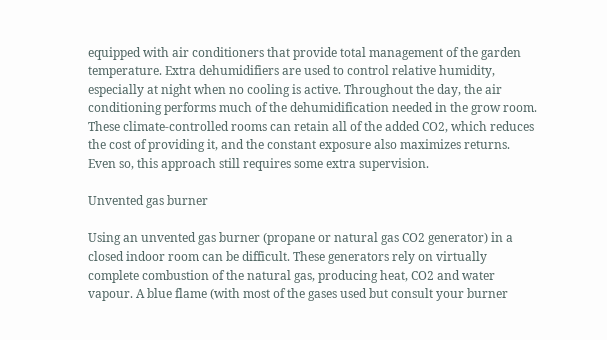equipped with air conditioners that provide total management of the garden temperature. Extra dehumidifiers are used to control relative humidity, especially at night when no cooling is active. Throughout the day, the air conditioning performs much of the dehumidification needed in the grow room. These climate-controlled rooms can retain all of the added CO2, which reduces the cost of providing it, and the constant exposure also maximizes returns. Even so, this approach still requires some extra supervision.

Unvented gas burner

Using an unvented gas burner (propane or natural gas CO2 generator) in a closed indoor room can be difficult. These generators rely on virtually complete combustion of the natural gas, producing heat, CO2 and water vapour. A blue flame (with most of the gases used but consult your burner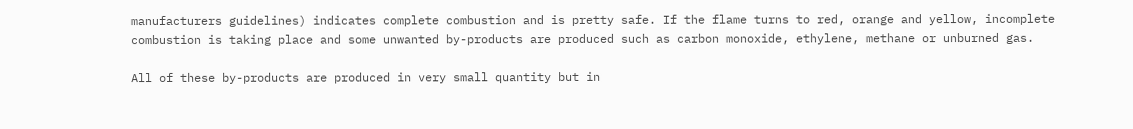manufacturers guidelines) indicates complete combustion and is pretty safe. If the flame turns to red, orange and yellow, incomplete combustion is taking place and some unwanted by-products are produced such as carbon monoxide, ethylene, methane or unburned gas.

All of these by-products are produced in very small quantity but in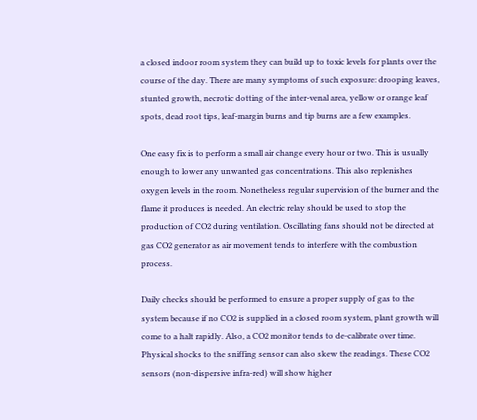a closed indoor room system they can build up to toxic levels for plants over the course of the day. There are many symptoms of such exposure: drooping leaves, stunted growth, necrotic dotting of the inter-venal area, yellow or orange leaf spots, dead root tips, leaf-margin burns and tip burns are a few examples.

One easy fix is to perform a small air change every hour or two. This is usually enough to lower any unwanted gas concentrations. This also replenishes oxygen levels in the room. Nonetheless regular supervision of the burner and the flame it produces is needed. An electric relay should be used to stop the production of CO2 during ventilation. Oscillating fans should not be directed at gas CO2 generator as air movement tends to interfere with the combustion process.

Daily checks should be performed to ensure a proper supply of gas to the system because if no CO2 is supplied in a closed room system, plant growth will come to a halt rapidly. Also, a CO2 monitor tends to de-calibrate over time. Physical shocks to the sniffing sensor can also skew the readings. These CO2 sensors (non-dispersive infra-red) will show higher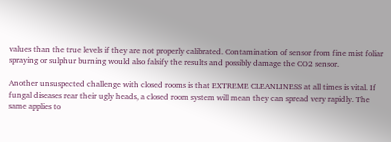values than the true levels if they are not properly calibrated. Contamination of sensor from fine mist foliar spraying or sulphur burning would also falsify the results and possibly damage the CO2 sensor.

Another unsuspected challenge with closed rooms is that EXTREME CLEANLINESS at all times is vital. If fungal diseases rear their ugly heads, a closed room system will mean they can spread very rapidly. The same applies to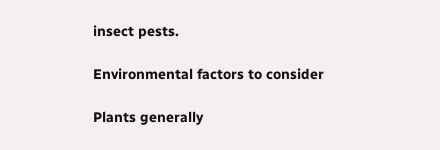insect pests.

Environmental factors to consider

Plants generally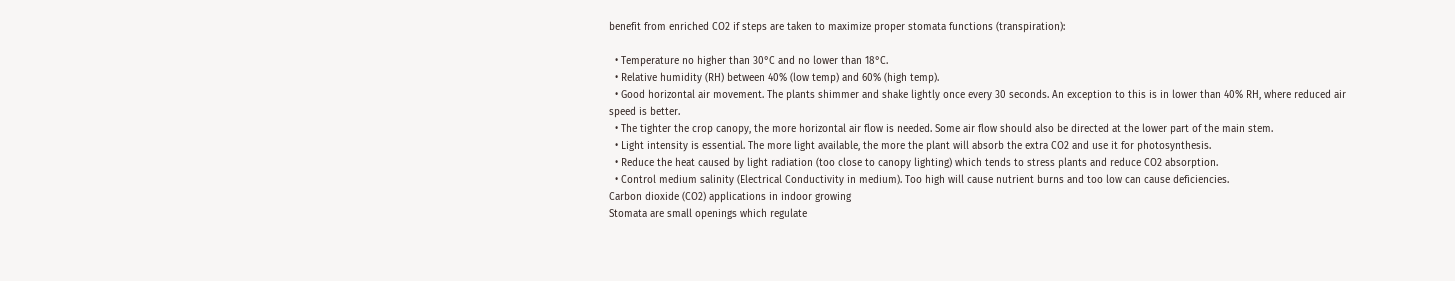benefit from enriched CO2 if steps are taken to maximize proper stomata functions (transpiration):

  • Temperature no higher than 30°C and no lower than 18°C.
  • Relative humidity (RH) between 40% (low temp) and 60% (high temp).
  • Good horizontal air movement. The plants shimmer and shake lightly once every 30 seconds. An exception to this is in lower than 40% RH, where reduced air speed is better.
  • The tighter the crop canopy, the more horizontal air flow is needed. Some air flow should also be directed at the lower part of the main stem.
  • Light intensity is essential. The more light available, the more the plant will absorb the extra CO2 and use it for photosynthesis.
  • Reduce the heat caused by light radiation (too close to canopy lighting) which tends to stress plants and reduce CO2 absorption.
  • Control medium salinity (Electrical Conductivity in medium). Too high will cause nutrient burns and too low can cause deficiencies.
Carbon dioxide (CO2) applications in indoor growing
Stomata are small openings which regulate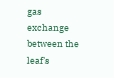gas exchange between the leaf’s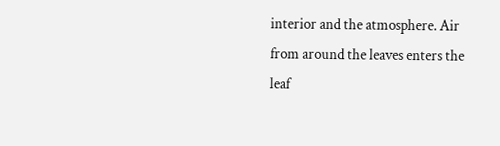interior and the atmosphere. Air from around the leaves enters the leaf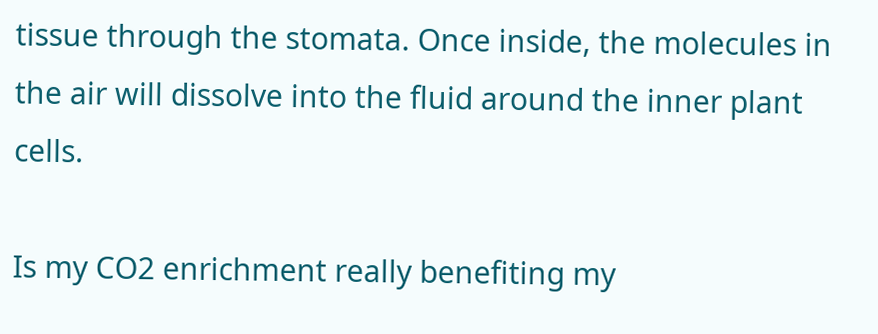tissue through the stomata. Once inside, the molecules in the air will dissolve into the fluid around the inner plant cells.

Is my CO2 enrichment really benefiting my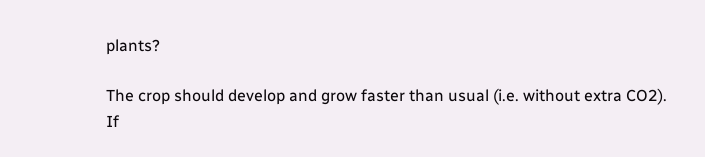plants?

The crop should develop and grow faster than usual (i.e. without extra CO2). If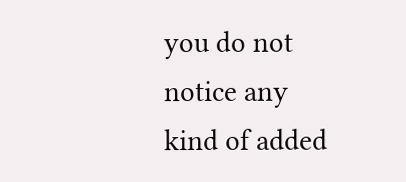you do not notice any kind of added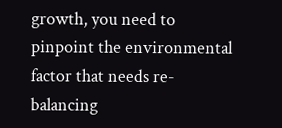growth, you need to pinpoint the environmental factor that needs re-balancing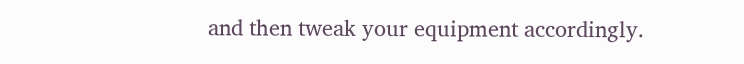and then tweak your equipment accordingly.